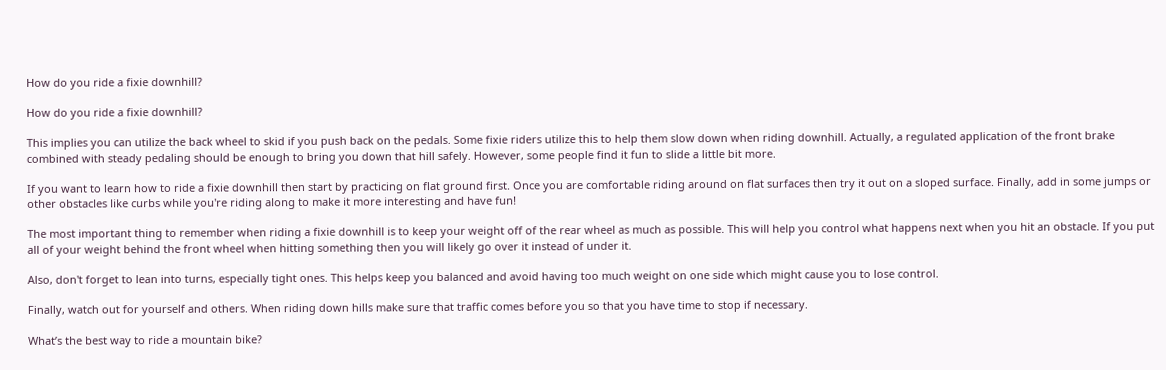How do you ride a fixie downhill?

How do you ride a fixie downhill?

This implies you can utilize the back wheel to skid if you push back on the pedals. Some fixie riders utilize this to help them slow down when riding downhill. Actually, a regulated application of the front brake combined with steady pedaling should be enough to bring you down that hill safely. However, some people find it fun to slide a little bit more.

If you want to learn how to ride a fixie downhill then start by practicing on flat ground first. Once you are comfortable riding around on flat surfaces then try it out on a sloped surface. Finally, add in some jumps or other obstacles like curbs while you're riding along to make it more interesting and have fun!

The most important thing to remember when riding a fixie downhill is to keep your weight off of the rear wheel as much as possible. This will help you control what happens next when you hit an obstacle. If you put all of your weight behind the front wheel when hitting something then you will likely go over it instead of under it.

Also, don't forget to lean into turns, especially tight ones. This helps keep you balanced and avoid having too much weight on one side which might cause you to lose control.

Finally, watch out for yourself and others. When riding down hills make sure that traffic comes before you so that you have time to stop if necessary.

What’s the best way to ride a mountain bike?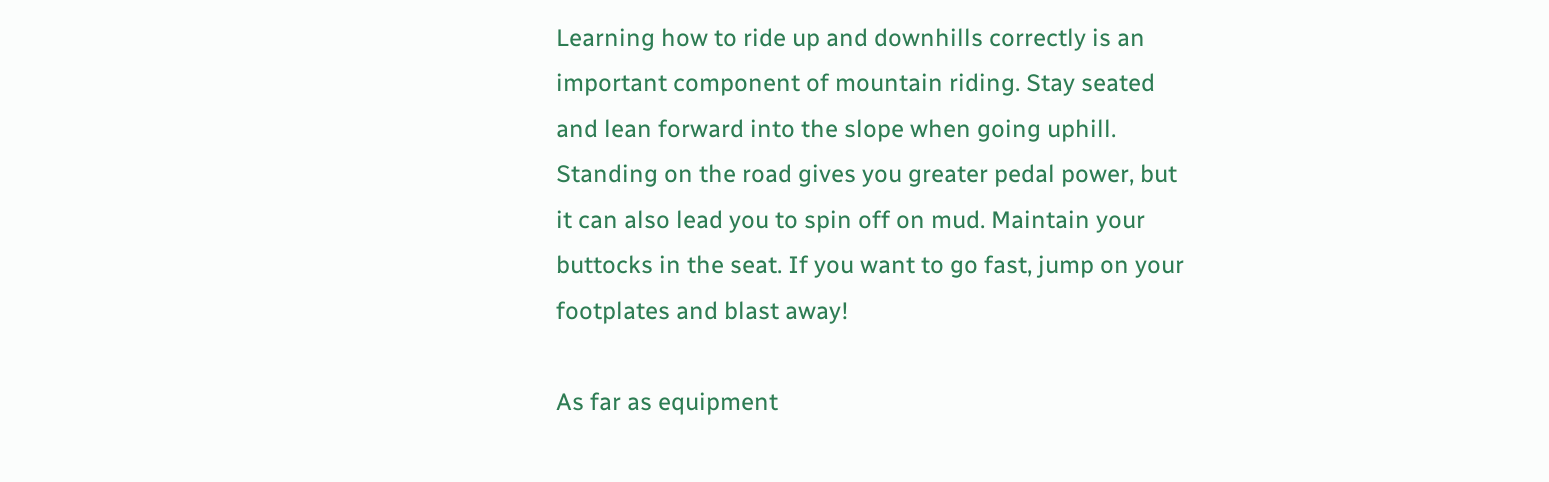Learning how to ride up and downhills correctly is an important component of mountain riding. Stay seated and lean forward into the slope when going uphill. Standing on the road gives you greater pedal power, but it can also lead you to spin off on mud. Maintain your buttocks in the seat. If you want to go fast, jump on your footplates and blast away!

As far as equipment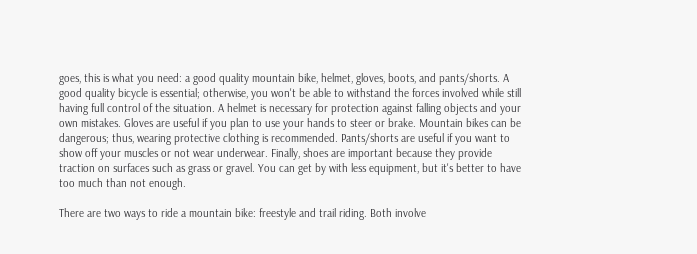goes, this is what you need: a good quality mountain bike, helmet, gloves, boots, and pants/shorts. A good quality bicycle is essential; otherwise, you won't be able to withstand the forces involved while still having full control of the situation. A helmet is necessary for protection against falling objects and your own mistakes. Gloves are useful if you plan to use your hands to steer or brake. Mountain bikes can be dangerous; thus, wearing protective clothing is recommended. Pants/shorts are useful if you want to show off your muscles or not wear underwear. Finally, shoes are important because they provide traction on surfaces such as grass or gravel. You can get by with less equipment, but it's better to have too much than not enough.

There are two ways to ride a mountain bike: freestyle and trail riding. Both involve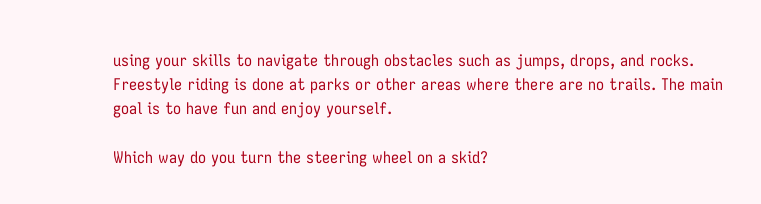using your skills to navigate through obstacles such as jumps, drops, and rocks. Freestyle riding is done at parks or other areas where there are no trails. The main goal is to have fun and enjoy yourself.

Which way do you turn the steering wheel on a skid?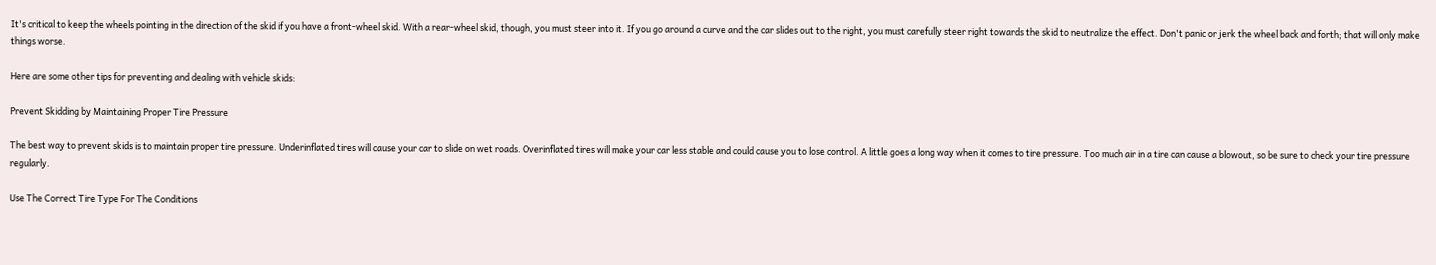It's critical to keep the wheels pointing in the direction of the skid if you have a front-wheel skid. With a rear-wheel skid, though, you must steer into it. If you go around a curve and the car slides out to the right, you must carefully steer right towards the skid to neutralize the effect. Don't panic or jerk the wheel back and forth; that will only make things worse.

Here are some other tips for preventing and dealing with vehicle skids:

Prevent Skidding by Maintaining Proper Tire Pressure

The best way to prevent skids is to maintain proper tire pressure. Underinflated tires will cause your car to slide on wet roads. Overinflated tires will make your car less stable and could cause you to lose control. A little goes a long way when it comes to tire pressure. Too much air in a tire can cause a blowout, so be sure to check your tire pressure regularly.

Use The Correct Tire Type For The Conditions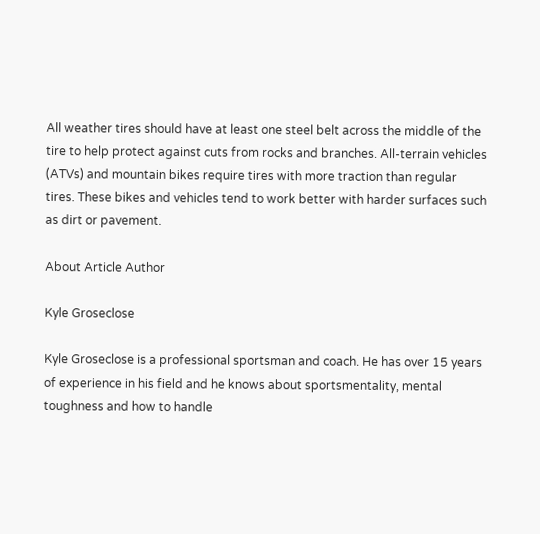All weather tires should have at least one steel belt across the middle of the tire to help protect against cuts from rocks and branches. All-terrain vehicles (ATVs) and mountain bikes require tires with more traction than regular tires. These bikes and vehicles tend to work better with harder surfaces such as dirt or pavement.

About Article Author

Kyle Groseclose

Kyle Groseclose is a professional sportsman and coach. He has over 15 years of experience in his field and he knows about sportsmentality, mental toughness and how to handle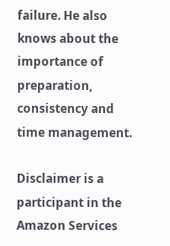failure. He also knows about the importance of preparation, consistency and time management.

Disclaimer is a participant in the Amazon Services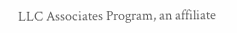LLC Associates Program, an affiliate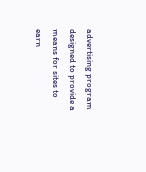advertising program designed to provide a means for sites to earn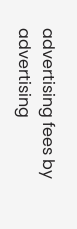advertising fees by advertising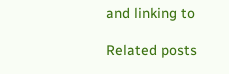and linking to

Related posts